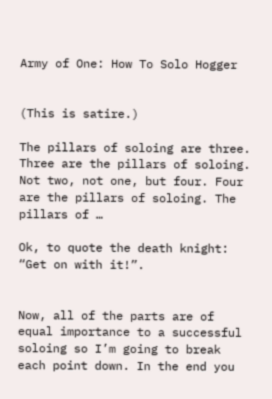Army of One: How To Solo Hogger


(This is satire.)

The pillars of soloing are three. Three are the pillars of soloing. Not two, not one, but four. Four are the pillars of soloing. The pillars of …

Ok, to quote the death knight: “Get on with it!”.


Now, all of the parts are of equal importance to a successful soloing so I’m going to break each point down. In the end you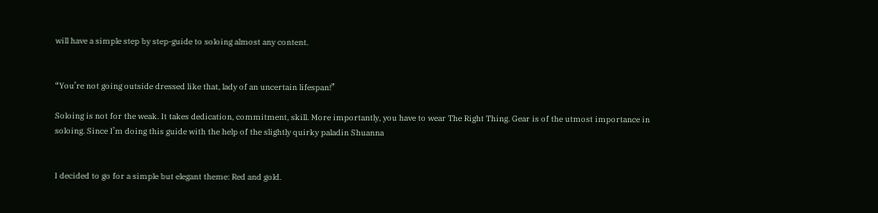will have a simple step by step-guide to soloing almost any content.


“You’re not going outside dressed like that, lady of an uncertain lifespan!”

Soloing is not for the weak. It takes dedication, commitment, skill. More importantly, you have to wear The Right Thing. Gear is of the utmost importance in soloing. Since I’m doing this guide with the help of the slightly quirky paladin Shuanna


I decided to go for a simple but elegant theme: Red and gold.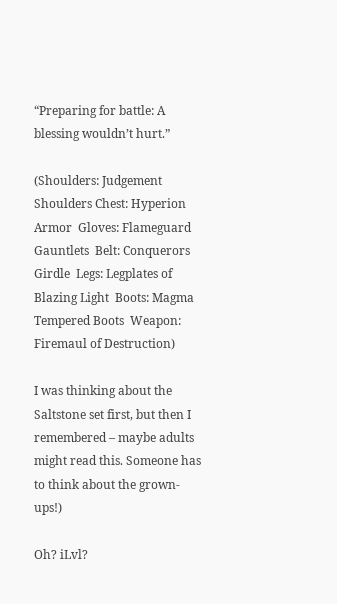“Preparing for battle: A blessing wouldn’t hurt.”

(Shoulders: Judgement Shoulders Chest: Hyperion Armor  Gloves: Flameguard Gauntlets  Belt: Conquerors Girdle  Legs: Legplates of Blazing Light  Boots: Magma Tempered Boots  Weapon: Firemaul of Destruction)

I was thinking about the Saltstone set first, but then I remembered – maybe adults might read this. Someone has to think about the grown-ups!)

Oh? iLvl?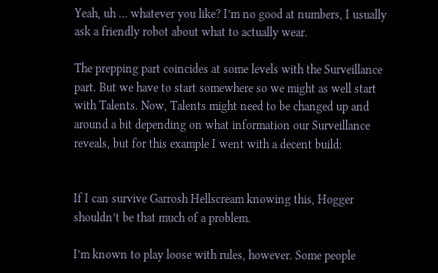Yeah, uh … whatever you like? I’m no good at numbers, I usually ask a friendly robot about what to actually wear.

The prepping part coincides at some levels with the Surveillance part. But we have to start somewhere so we might as well start with Talents. Now, Talents might need to be changed up and around a bit depending on what information our Surveillance reveals, but for this example I went with a decent build:


If I can survive Garrosh Hellscream knowing this, Hogger shouldn’t be that much of a problem.

I’m known to play loose with rules, however. Some people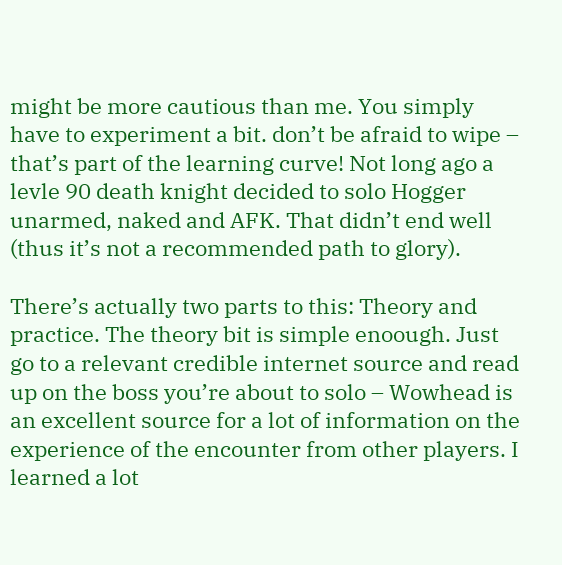might be more cautious than me. You simply have to experiment a bit. don’t be afraid to wipe – that’s part of the learning curve! Not long ago a levle 90 death knight decided to solo Hogger unarmed, naked and AFK. That didn’t end well (thus it’s not a recommended path to glory).

There’s actually two parts to this: Theory and practice. The theory bit is simple enoough. Just go to a relevant credible internet source and read up on the boss you’re about to solo – Wowhead is an excellent source for a lot of information on the experience of the encounter from other players. I learned a lot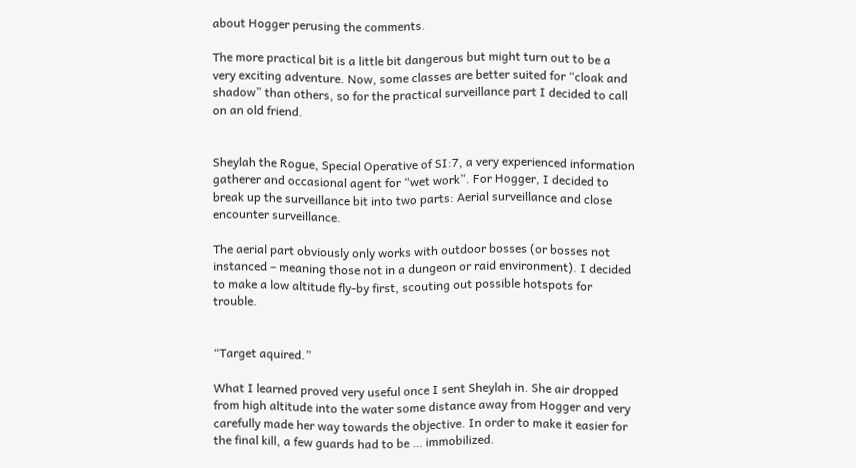about Hogger perusing the comments.

The more practical bit is a little bit dangerous but might turn out to be a very exciting adventure. Now, some classes are better suited for “cloak and shadow” than others, so for the practical surveillance part I decided to call on an old friend.


Sheylah the Rogue, Special Operative of SI:7, a very experienced information gatherer and occasional agent for “wet work”. For Hogger, I decided to break up the surveillance bit into two parts: Aerial surveillance and close encounter surveillance.

The aerial part obviously only works with outdoor bosses (or bosses not instanced – meaning those not in a dungeon or raid environment). I decided to make a low altitude fly-by first, scouting out possible hotspots for trouble.


“Target aquired.”

What I learned proved very useful once I sent Sheylah in. She air dropped from high altitude into the water some distance away from Hogger and very carefully made her way towards the objective. In order to make it easier for the final kill, a few guards had to be … immobilized.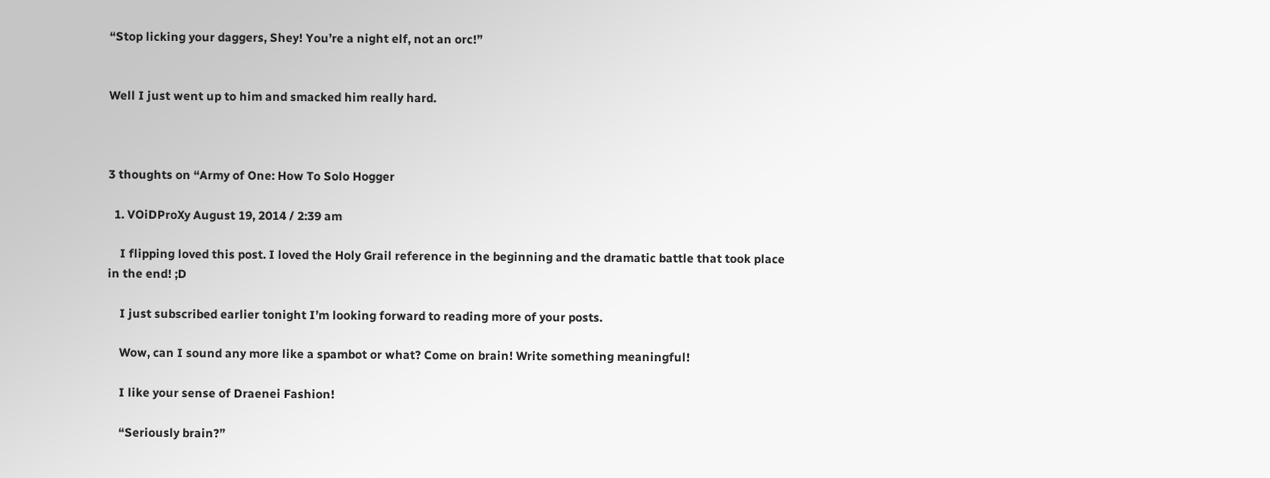“Stop licking your daggers, Shey! You’re a night elf, not an orc!”


Well I just went up to him and smacked him really hard.



3 thoughts on “Army of One: How To Solo Hogger

  1. VOiDProXy August 19, 2014 / 2:39 am

    I flipping loved this post. I loved the Holy Grail reference in the beginning and the dramatic battle that took place in the end! ;D

    I just subscribed earlier tonight I’m looking forward to reading more of your posts.

    Wow, can I sound any more like a spambot or what? Come on brain! Write something meaningful!

    I like your sense of Draenei Fashion!

    “Seriously brain?”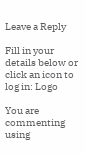Leave a Reply

Fill in your details below or click an icon to log in: Logo

You are commenting using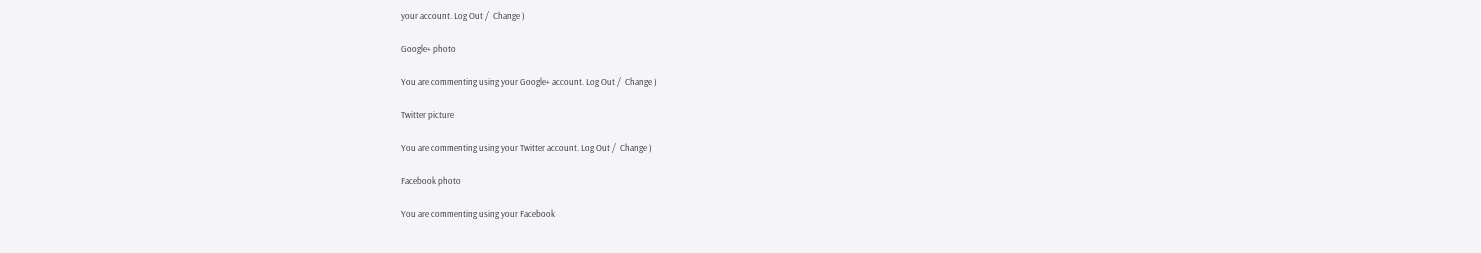your account. Log Out /  Change )

Google+ photo

You are commenting using your Google+ account. Log Out /  Change )

Twitter picture

You are commenting using your Twitter account. Log Out /  Change )

Facebook photo

You are commenting using your Facebook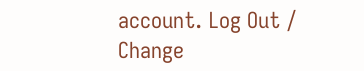account. Log Out /  Change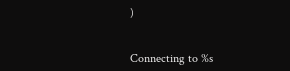)


Connecting to %s